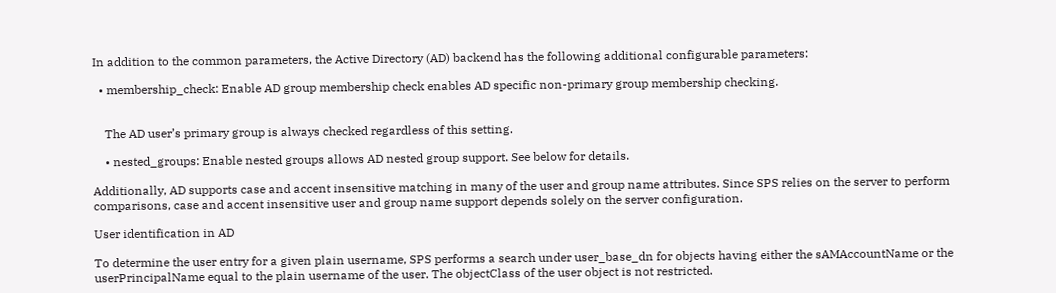In addition to the common parameters, the Active Directory (AD) backend has the following additional configurable parameters:

  • membership_check: Enable AD group membership check enables AD specific non-primary group membership checking.


    The AD user’s primary group is always checked regardless of this setting.

    • nested_groups: Enable nested groups allows AD nested group support. See below for details.

Additionally, AD supports case and accent insensitive matching in many of the user and group name attributes. Since SPS relies on the server to perform comparisons, case and accent insensitive user and group name support depends solely on the server configuration.

User identification in AD

To determine the user entry for a given plain username, SPS performs a search under user_base_dn for objects having either the sAMAccountName or the userPrincipalName equal to the plain username of the user. The objectClass of the user object is not restricted.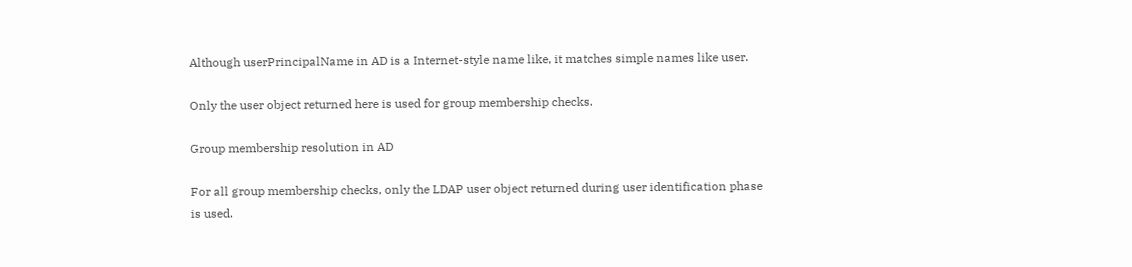Although userPrincipalName in AD is a Internet-style name like, it matches simple names like user.

Only the user object returned here is used for group membership checks.

Group membership resolution in AD

For all group membership checks, only the LDAP user object returned during user identification phase is used.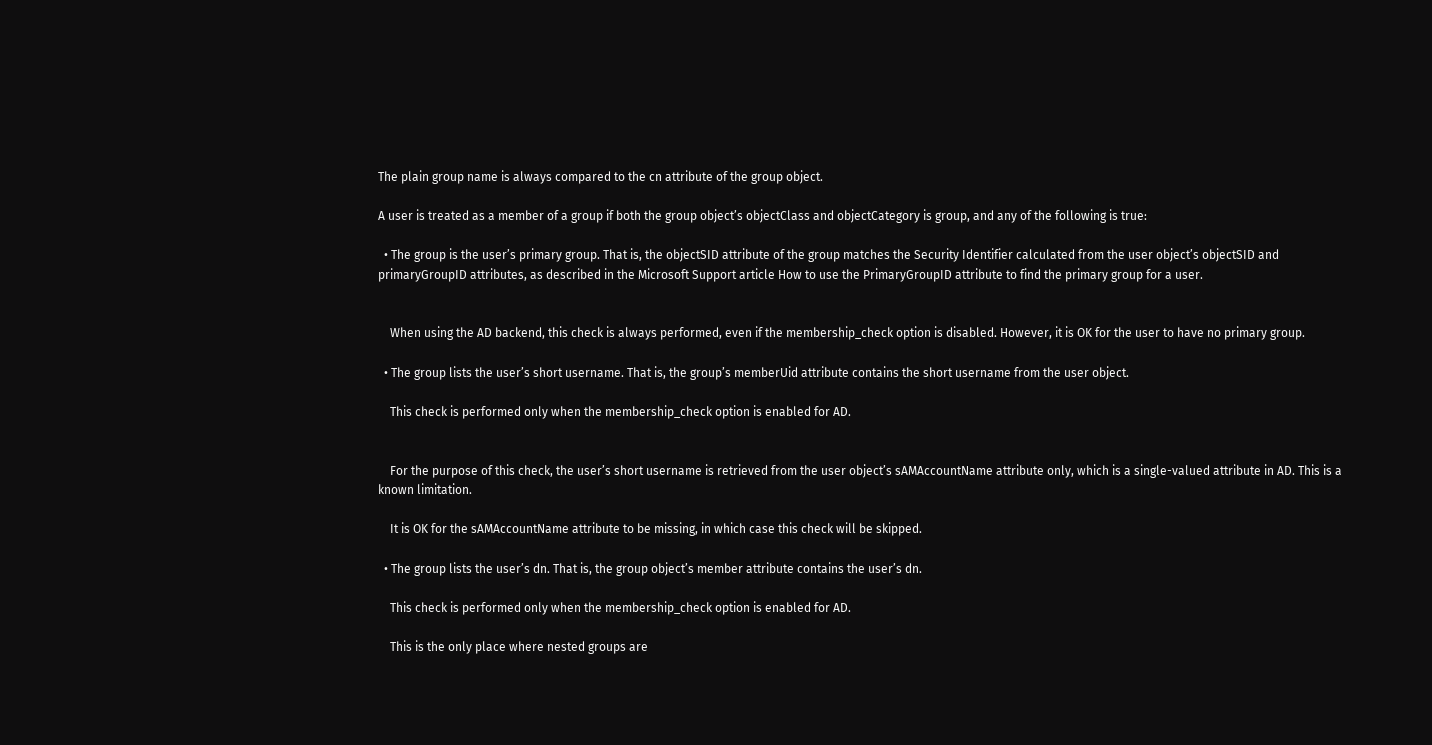The plain group name is always compared to the cn attribute of the group object.

A user is treated as a member of a group if both the group object’s objectClass and objectCategory is group, and any of the following is true:

  • The group is the user’s primary group. That is, the objectSID attribute of the group matches the Security Identifier calculated from the user object’s objectSID and primaryGroupID attributes, as described in the Microsoft Support article How to use the PrimaryGroupID attribute to find the primary group for a user.


    When using the AD backend, this check is always performed, even if the membership_check option is disabled. However, it is OK for the user to have no primary group.

  • The group lists the user’s short username. That is, the group’s memberUid attribute contains the short username from the user object.

    This check is performed only when the membership_check option is enabled for AD.


    For the purpose of this check, the user’s short username is retrieved from the user object’s sAMAccountName attribute only, which is a single-valued attribute in AD. This is a known limitation.

    It is OK for the sAMAccountName attribute to be missing, in which case this check will be skipped.

  • The group lists the user’s dn. That is, the group object’s member attribute contains the user’s dn.

    This check is performed only when the membership_check option is enabled for AD.

    This is the only place where nested groups are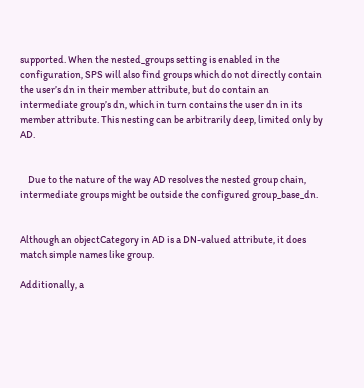supported. When the nested_groups setting is enabled in the configuration, SPS will also find groups which do not directly contain the user’s dn in their member attribute, but do contain an intermediate group’s dn, which in turn contains the user dn in its member attribute. This nesting can be arbitrarily deep, limited only by AD.


    Due to the nature of the way AD resolves the nested group chain, intermediate groups might be outside the configured group_base_dn.


Although an objectCategory in AD is a DN-valued attribute, it does match simple names like group.

Additionally, a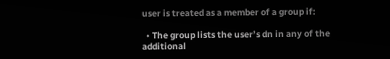user is treated as a member of a group if:

  • The group lists the user’s dn in any of the additional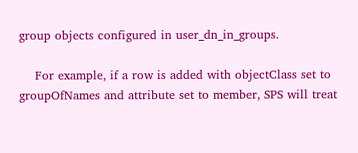group objects configured in user_dn_in_groups.

    For example, if a row is added with objectClass set to groupOfNames and attribute set to member, SPS will treat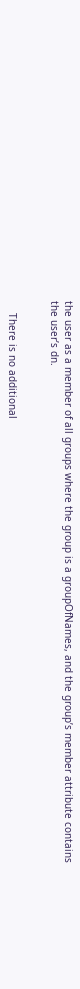the user as a member of all groups where the group is a groupOfNames, and the group’s member attribute contains the user’s dn.


    There is no additional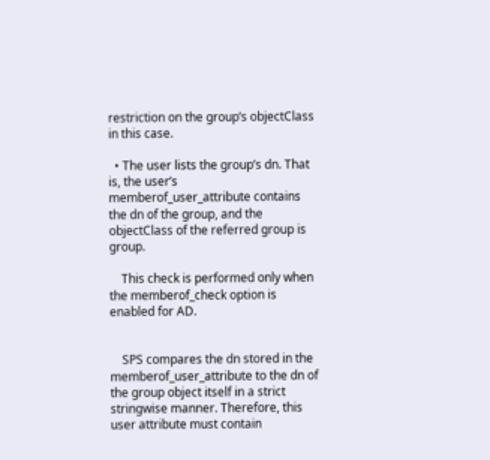restriction on the group’s objectClass in this case.

  • The user lists the group’s dn. That is, the user’s memberof_user_attribute contains the dn of the group, and the objectClass of the referred group is group.

    This check is performed only when the memberof_check option is enabled for AD.


    SPS compares the dn stored in the memberof_user_attribute to the dn of the group object itself in a strict stringwise manner. Therefore, this user attribute must contain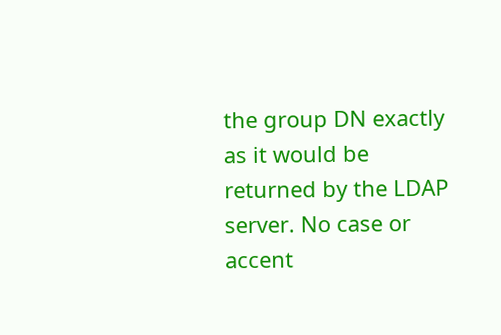the group DN exactly as it would be returned by the LDAP server. No case or accent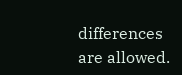differences are allowed.